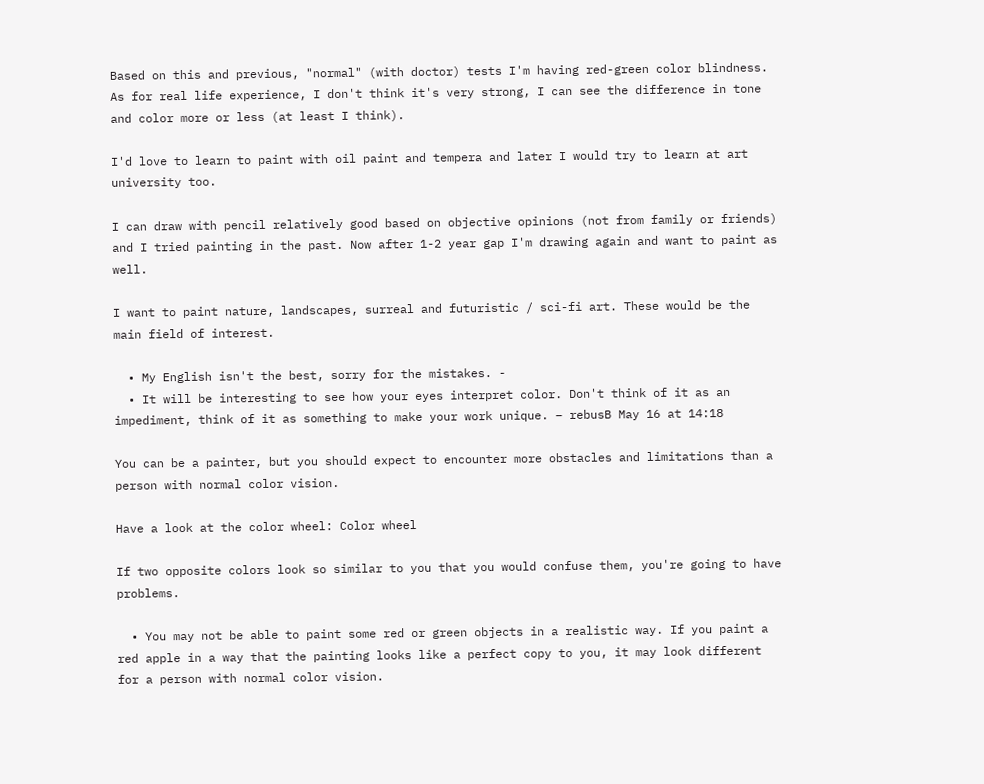Based on this and previous, "normal" (with doctor) tests I'm having red-green color blindness. As for real life experience, I don't think it's very strong, I can see the difference in tone and color more or less (at least I think).

I'd love to learn to paint with oil paint and tempera and later I would try to learn at art university too.

I can draw with pencil relatively good based on objective opinions (not from family or friends) and I tried painting in the past. Now after 1-2 year gap I'm drawing again and want to paint as well.

I want to paint nature, landscapes, surreal and futuristic / sci-fi art. These would be the main field of interest.

  • My English isn't the best, sorry for the mistakes. -
  • It will be interesting to see how your eyes interpret color. Don't think of it as an impediment, think of it as something to make your work unique. – rebusB May 16 at 14:18

You can be a painter, but you should expect to encounter more obstacles and limitations than a person with normal color vision.

Have a look at the color wheel: Color wheel

If two opposite colors look so similar to you that you would confuse them, you're going to have problems.

  • You may not be able to paint some red or green objects in a realistic way. If you paint a red apple in a way that the painting looks like a perfect copy to you, it may look different for a person with normal color vision.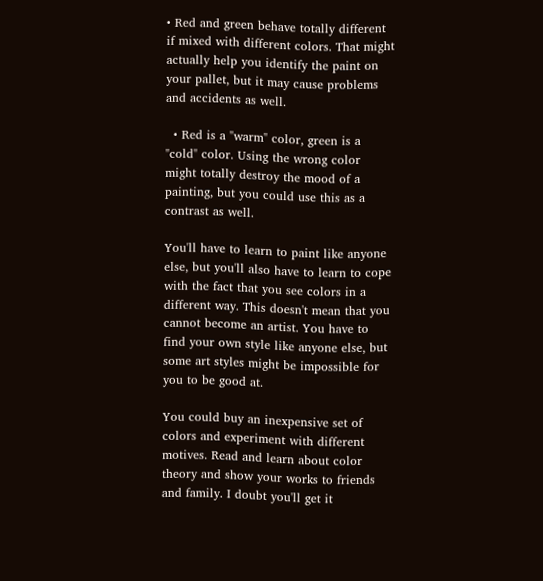• Red and green behave totally different if mixed with different colors. That might actually help you identify the paint on your pallet, but it may cause problems and accidents as well.

  • Red is a "warm" color, green is a "cold" color. Using the wrong color might totally destroy the mood of a painting, but you could use this as a contrast as well.

You'll have to learn to paint like anyone else, but you'll also have to learn to cope with the fact that you see colors in a different way. This doesn't mean that you cannot become an artist. You have to find your own style like anyone else, but some art styles might be impossible for you to be good at.

You could buy an inexpensive set of colors and experiment with different motives. Read and learn about color theory and show your works to friends and family. I doubt you'll get it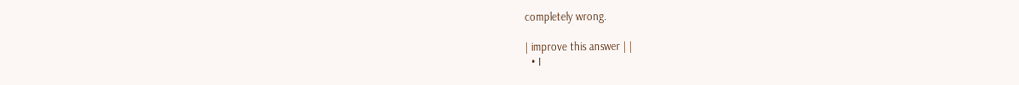completely wrong.

| improve this answer | |
  • I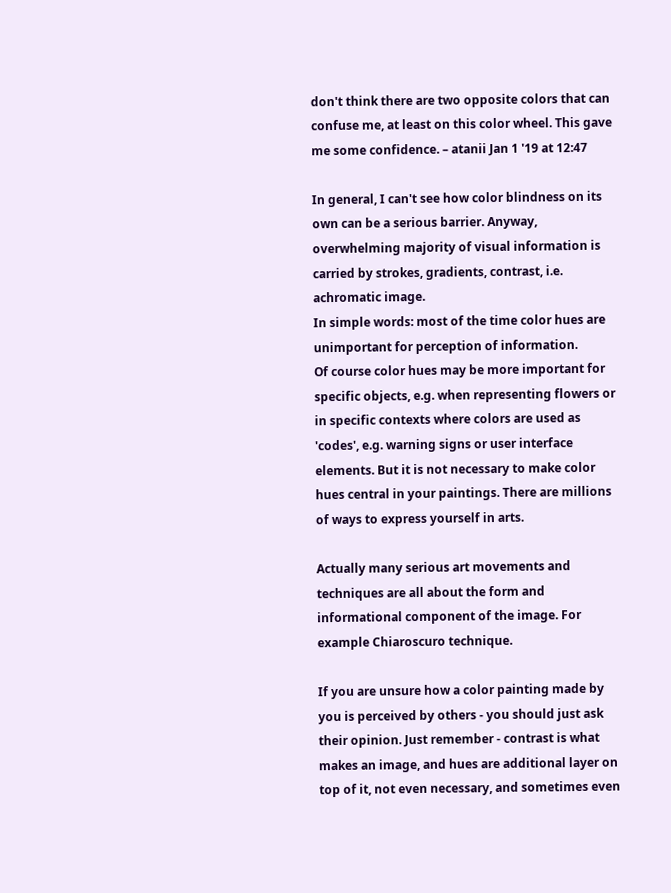don't think there are two opposite colors that can confuse me, at least on this color wheel. This gave me some confidence. – atanii Jan 1 '19 at 12:47

In general, I can't see how color blindness on its own can be a serious barrier. Anyway, overwhelming majority of visual information is carried by strokes, gradients, contrast, i.e. achromatic image.
In simple words: most of the time color hues are unimportant for perception of information.
Of course color hues may be more important for specific objects, e.g. when representing flowers or in specific contexts where colors are used as 'codes', e.g. warning signs or user interface elements. But it is not necessary to make color hues central in your paintings. There are millions of ways to express yourself in arts.

Actually many serious art movements and techniques are all about the form and informational component of the image. For example Chiaroscuro technique.

If you are unsure how a color painting made by you is perceived by others - you should just ask their opinion. Just remember - contrast is what makes an image, and hues are additional layer on top of it, not even necessary, and sometimes even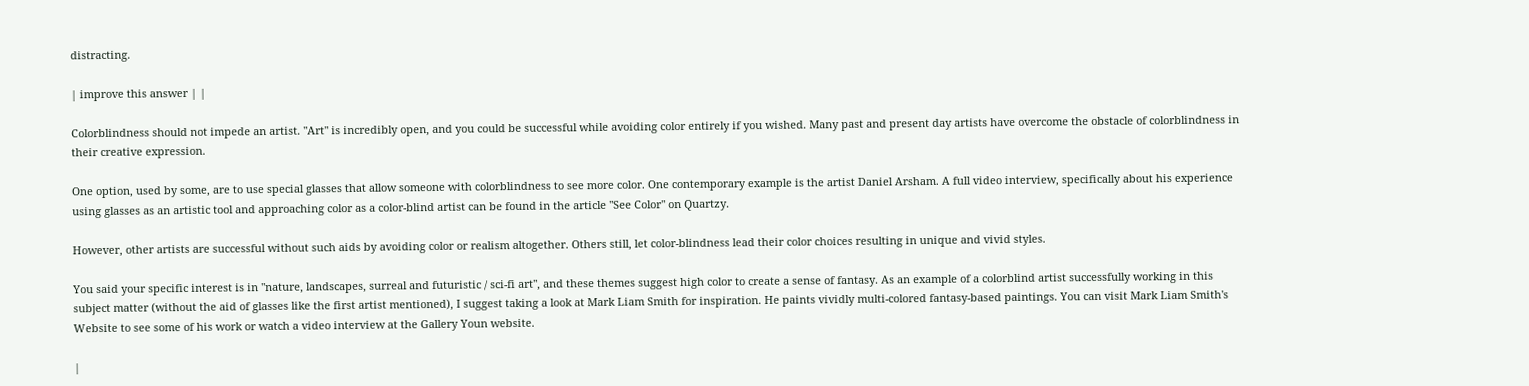distracting.

| improve this answer | |

Colorblindness should not impede an artist. "Art" is incredibly open, and you could be successful while avoiding color entirely if you wished. Many past and present day artists have overcome the obstacle of colorblindness in their creative expression.

One option, used by some, are to use special glasses that allow someone with colorblindness to see more color. One contemporary example is the artist Daniel Arsham. A full video interview, specifically about his experience using glasses as an artistic tool and approaching color as a color-blind artist can be found in the article "See Color" on Quartzy.

However, other artists are successful without such aids by avoiding color or realism altogether. Others still, let color-blindness lead their color choices resulting in unique and vivid styles.

You said your specific interest is in "nature, landscapes, surreal and futuristic / sci-fi art", and these themes suggest high color to create a sense of fantasy. As an example of a colorblind artist successfully working in this subject matter (without the aid of glasses like the first artist mentioned), I suggest taking a look at Mark Liam Smith for inspiration. He paints vividly multi-colored fantasy-based paintings. You can visit Mark Liam Smith's Website to see some of his work or watch a video interview at the Gallery Youn website.

|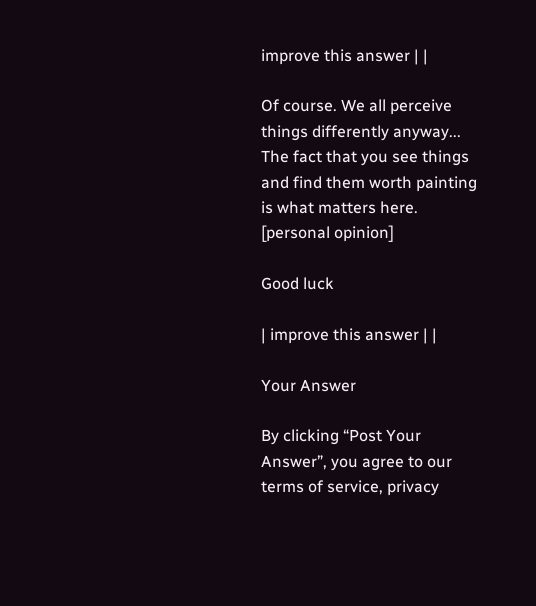improve this answer | |

Of course. We all perceive things differently anyway... The fact that you see things and find them worth painting is what matters here. [personal opinion]

Good luck

| improve this answer | |

Your Answer

By clicking “Post Your Answer”, you agree to our terms of service, privacy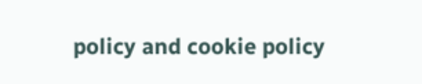policy and cookie policy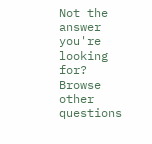Not the answer you're looking for? Browse other questions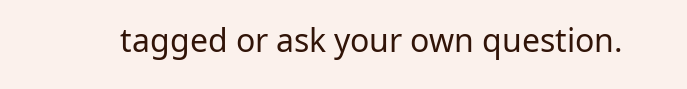tagged or ask your own question.